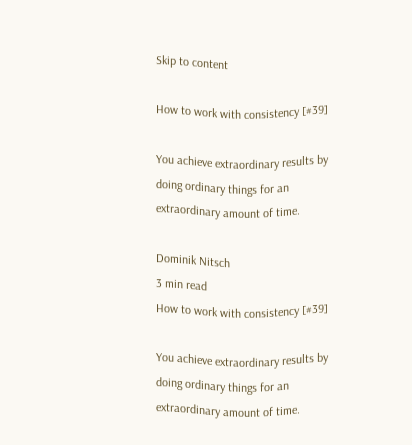Skip to content

How to work with consistency [#39]

You achieve extraordinary results by doing ordinary things for an extraordinary amount of time.

Dominik Nitsch
3 min read
How to work with consistency [#39]

You achieve extraordinary results by doing ordinary things for an extraordinary amount of time.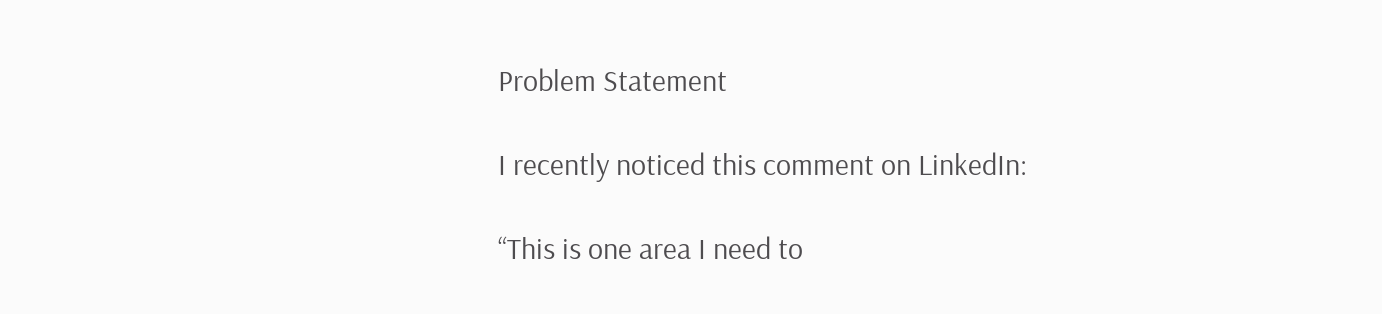Problem Statement

I recently noticed this comment on LinkedIn:

“This is one area I need to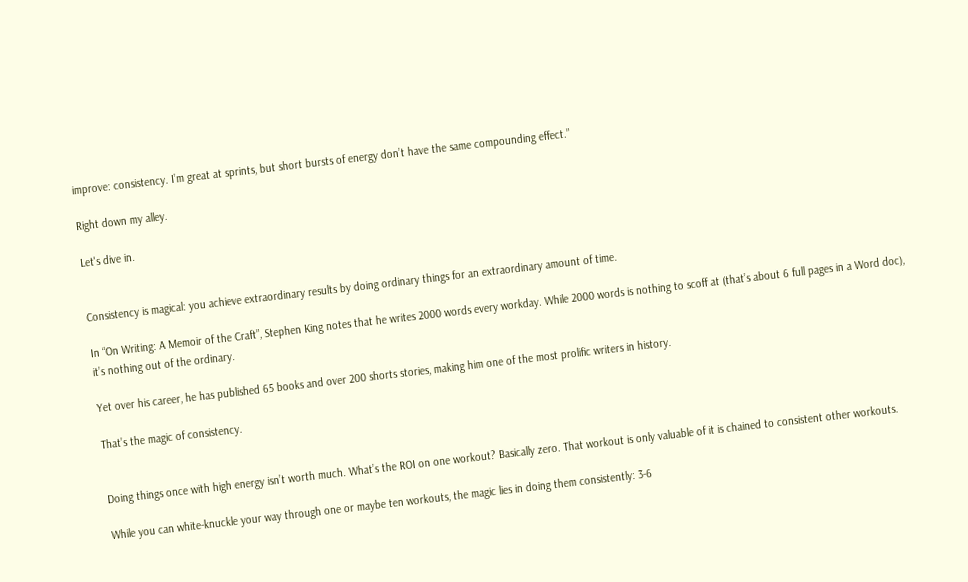improve: consistency. I’m great at sprints, but short bursts of energy don’t have the same compounding effect.”

Right down my alley.

Let's dive in.


Consistency is magical: you achieve extraordinary results by doing ordinary things for an extraordinary amount of time.

In “On Writing: A Memoir of the Craft”, Stephen King notes that he writes 2000 words every workday. While 2000 words is nothing to scoff at (that’s about 6 full pages in a Word doc), it’s nothing out of the ordinary.

Yet over his career, he has published 65 books and over 200 shorts stories, making him one of the most prolific writers in history.

That’s the magic of consistency.


Doing things once with high energy isn’t worth much. What’s the ROI on one workout? Basically zero. That workout is only valuable of it is chained to consistent other workouts.

While you can white-knuckle your way through one or maybe ten workouts, the magic lies in doing them consistently: 3-6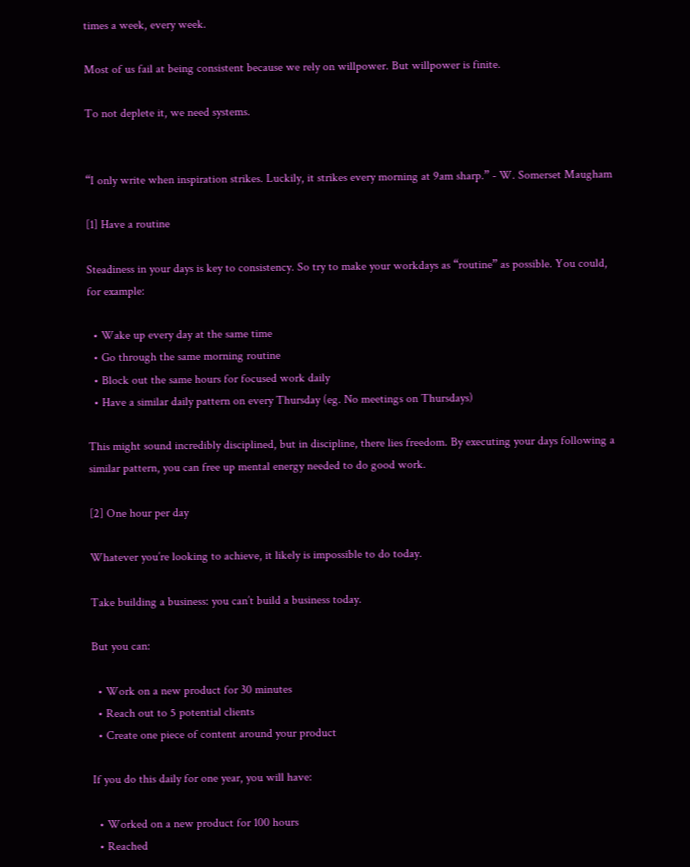times a week, every week.

Most of us fail at being consistent because we rely on willpower. But willpower is finite.

To not deplete it, we need systems.


“I only write when inspiration strikes. Luckily, it strikes every morning at 9am sharp.” - W. Somerset Maugham

[1] Have a routine

Steadiness in your days is key to consistency. So try to make your workdays as “routine” as possible. You could, for example:

  • Wake up every day at the same time
  • Go through the same morning routine
  • Block out the same hours for focused work daily
  • Have a similar daily pattern on every Thursday (eg. No meetings on Thursdays)

This might sound incredibly disciplined, but in discipline, there lies freedom. By executing your days following a similar pattern, you can free up mental energy needed to do good work.

[2] One hour per day

Whatever you’re looking to achieve, it likely is impossible to do today.

Take building a business: you can’t build a business today.

But you can:

  • Work on a new product for 30 minutes
  • Reach out to 5 potential clients
  • Create one piece of content around your product

If you do this daily for one year, you will have:

  • Worked on a new product for 100 hours
  • Reached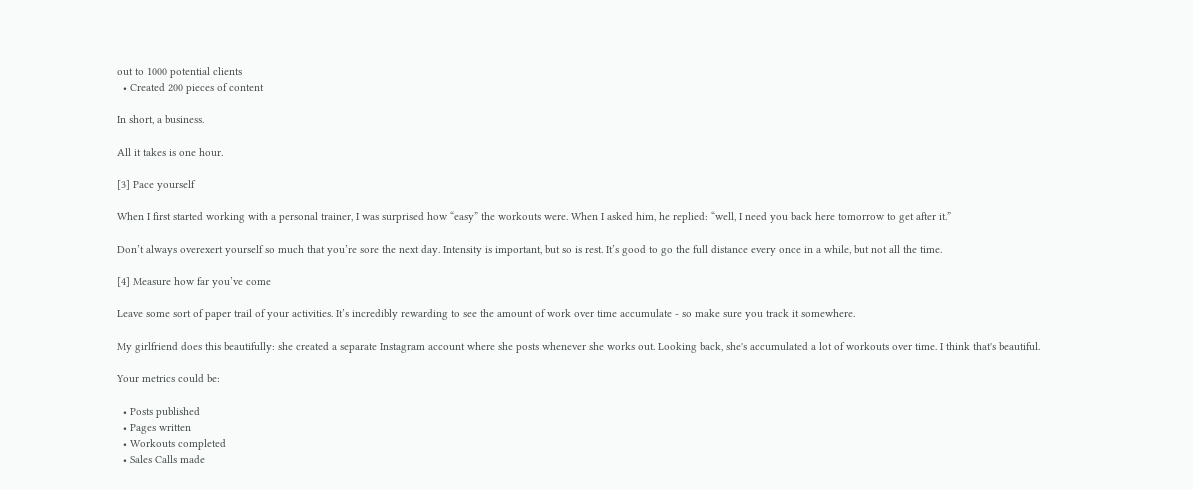out to 1000 potential clients
  • Created 200 pieces of content

In short, a business.

All it takes is one hour.

[3] Pace yourself

When I first started working with a personal trainer, I was surprised how “easy” the workouts were. When I asked him, he replied: “well, I need you back here tomorrow to get after it.”

Don’t always overexert yourself so much that you’re sore the next day. Intensity is important, but so is rest. It’s good to go the full distance every once in a while, but not all the time.

[4] Measure how far you’ve come

Leave some sort of paper trail of your activities. It’s incredibly rewarding to see the amount of work over time accumulate - so make sure you track it somewhere.

My girlfriend does this beautifully: she created a separate Instagram account where she posts whenever she works out. Looking back, she's accumulated a lot of workouts over time. I think that's beautiful.

Your metrics could be:

  • Posts published
  • Pages written
  • Workouts completed
  • Sales Calls made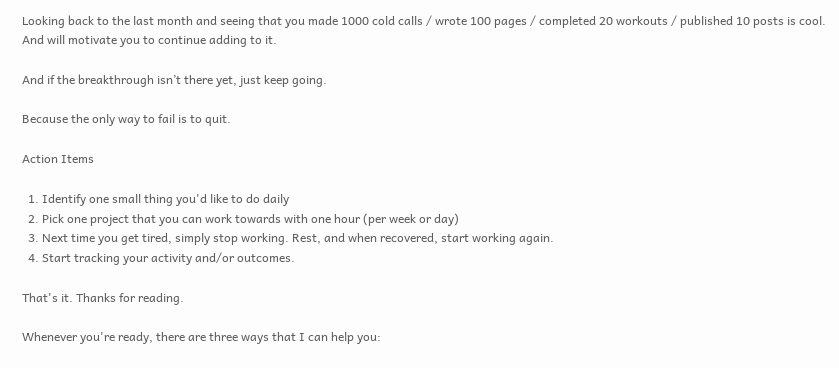Looking back to the last month and seeing that you made 1000 cold calls / wrote 100 pages / completed 20 workouts / published 10 posts is cool. And will motivate you to continue adding to it.

And if the breakthrough isn’t there yet, just keep going.

Because the only way to fail is to quit.

Action Items

  1. Identify one small thing you'd like to do daily
  2. Pick one project that you can work towards with one hour (per week or day)
  3. Next time you get tired, simply stop working. Rest, and when recovered, start working again.
  4. Start tracking your activity and/or outcomes.

That's it. Thanks for reading.

Whenever you're ready, there are three ways that I can help you: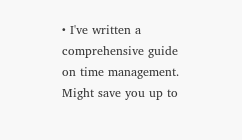• I've written a comprehensive guide on time management. Might save you up to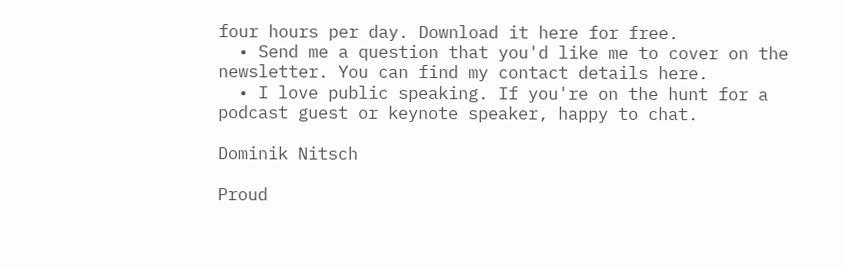four hours per day. Download it here for free.
  • Send me a question that you'd like me to cover on the newsletter. You can find my contact details here.
  • I love public speaking. If you're on the hunt for a podcast guest or keynote speaker, happy to chat.

Dominik Nitsch

Proud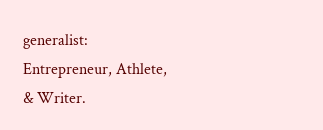generalist: Entrepreneur, Athlete, & Writer.